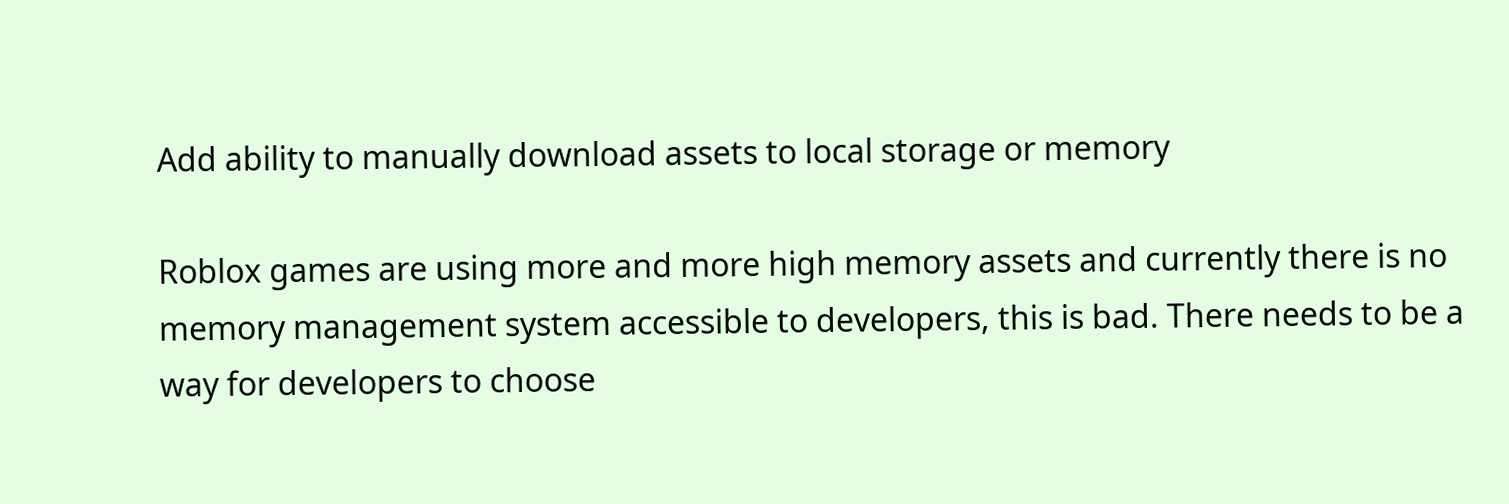Add ability to manually download assets to local storage or memory

Roblox games are using more and more high memory assets and currently there is no memory management system accessible to developers, this is bad. There needs to be a way for developers to choose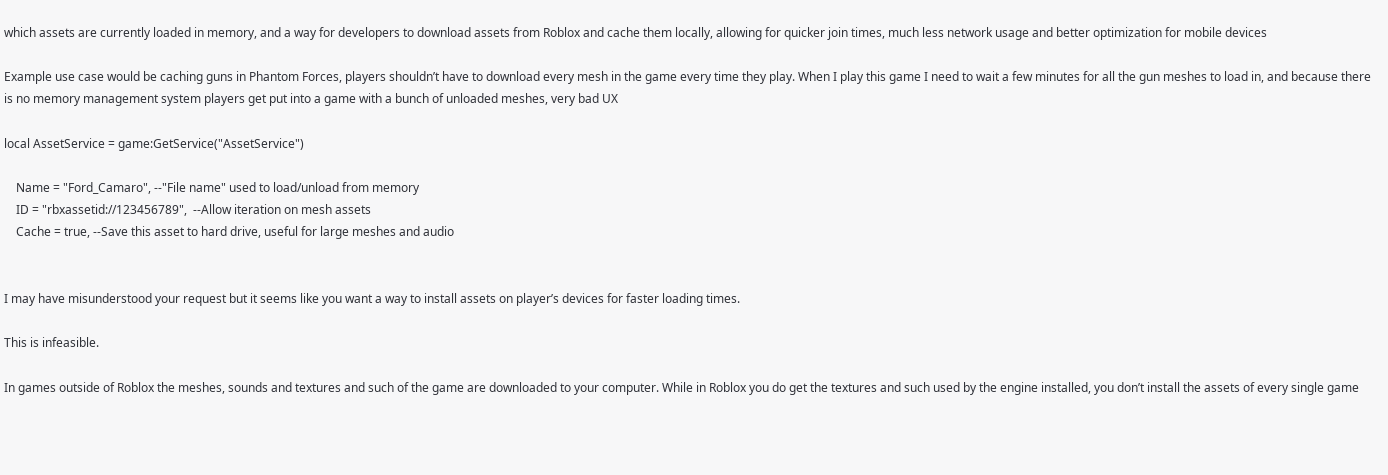which assets are currently loaded in memory, and a way for developers to download assets from Roblox and cache them locally, allowing for quicker join times, much less network usage and better optimization for mobile devices

Example use case would be caching guns in Phantom Forces, players shouldn’t have to download every mesh in the game every time they play. When I play this game I need to wait a few minutes for all the gun meshes to load in, and because there is no memory management system players get put into a game with a bunch of unloaded meshes, very bad UX

local AssetService = game:GetService("AssetService")

    Name = "Ford_Camaro", --"File name" used to load/unload from memory
    ID = "rbxassetid://123456789",  --Allow iteration on mesh assets
    Cache = true, --Save this asset to hard drive, useful for large meshes and audio


I may have misunderstood your request but it seems like you want a way to install assets on player’s devices for faster loading times.

This is infeasible.

In games outside of Roblox the meshes, sounds and textures and such of the game are downloaded to your computer. While in Roblox you do get the textures and such used by the engine installed, you don’t install the assets of every single game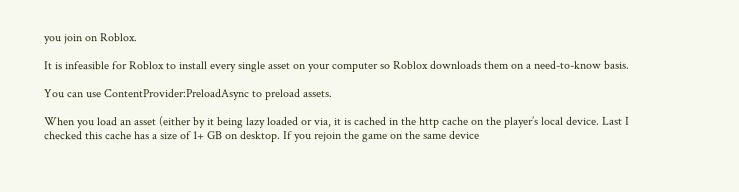you join on Roblox.

It is infeasible for Roblox to install every single asset on your computer so Roblox downloads them on a need-to-know basis.

You can use ContentProvider:PreloadAsync to preload assets.

When you load an asset (either by it being lazy loaded or via, it is cached in the http cache on the player’s local device. Last I checked this cache has a size of 1+ GB on desktop. If you rejoin the game on the same device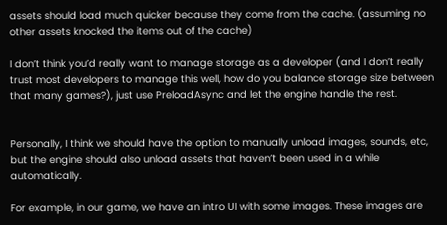assets should load much quicker because they come from the cache. (assuming no other assets knocked the items out of the cache)

I don’t think you’d really want to manage storage as a developer (and I don’t really trust most developers to manage this well, how do you balance storage size between that many games?), just use PreloadAsync and let the engine handle the rest.


Personally, I think we should have the option to manually unload images, sounds, etc, but the engine should also unload assets that haven’t been used in a while automatically.

For example, in our game, we have an intro UI with some images. These images are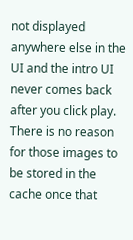not displayed anywhere else in the UI and the intro UI never comes back after you click play. There is no reason for those images to be stored in the cache once that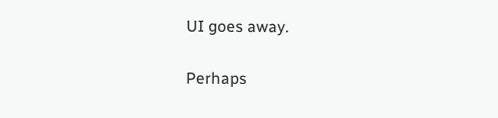UI goes away.

Perhaps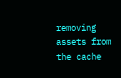removing assets from the cache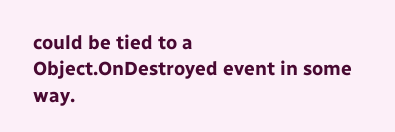could be tied to a Object.OnDestroyed event in some way.